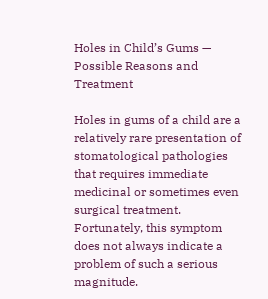Holes in Child’s Gums — Possible Reasons and Treatment

Holes in gums of a child are a relatively rare presentation of stomatological pathologies that requires immediate medicinal or sometimes even surgical treatment. Fortunately, this symptom does not always indicate a problem of such a serious magnitude.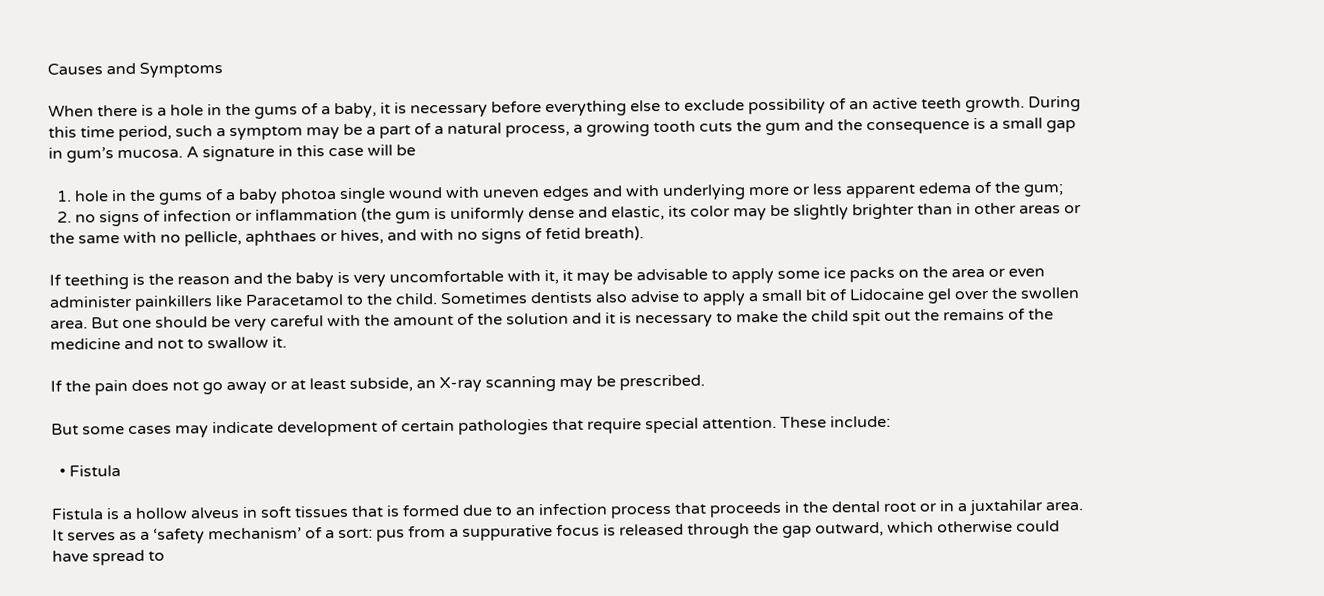Causes and Symptoms

When there is a hole in the gums of a baby, it is necessary before everything else to exclude possibility of an active teeth growth. During this time period, such a symptom may be a part of a natural process, a growing tooth cuts the gum and the consequence is a small gap in gum’s mucosa. A signature in this case will be

  1. hole in the gums of a baby photoa single wound with uneven edges and with underlying more or less apparent edema of the gum;
  2. no signs of infection or inflammation (the gum is uniformly dense and elastic, its color may be slightly brighter than in other areas or the same with no pellicle, aphthaes or hives, and with no signs of fetid breath).

If teething is the reason and the baby is very uncomfortable with it, it may be advisable to apply some ice packs on the area or even administer painkillers like Paracetamol to the child. Sometimes dentists also advise to apply a small bit of Lidocaine gel over the swollen area. But one should be very careful with the amount of the solution and it is necessary to make the child spit out the remains of the medicine and not to swallow it.

If the pain does not go away or at least subside, an X-ray scanning may be prescribed.

But some cases may indicate development of certain pathologies that require special attention. These include:

  • Fistula

Fistula is a hollow alveus in soft tissues that is formed due to an infection process that proceeds in the dental root or in a juxtahilar area. It serves as a ‘safety mechanism’ of a sort: pus from a suppurative focus is released through the gap outward, which otherwise could have spread to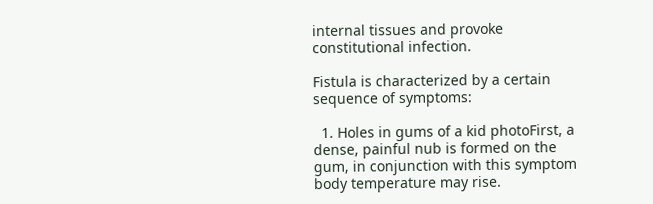internal tissues and provoke constitutional infection.

Fistula is characterized by a certain sequence of symptoms:

  1. Holes in gums of a kid photoFirst, a dense, painful nub is formed on the gum, in conjunction with this symptom body temperature may rise.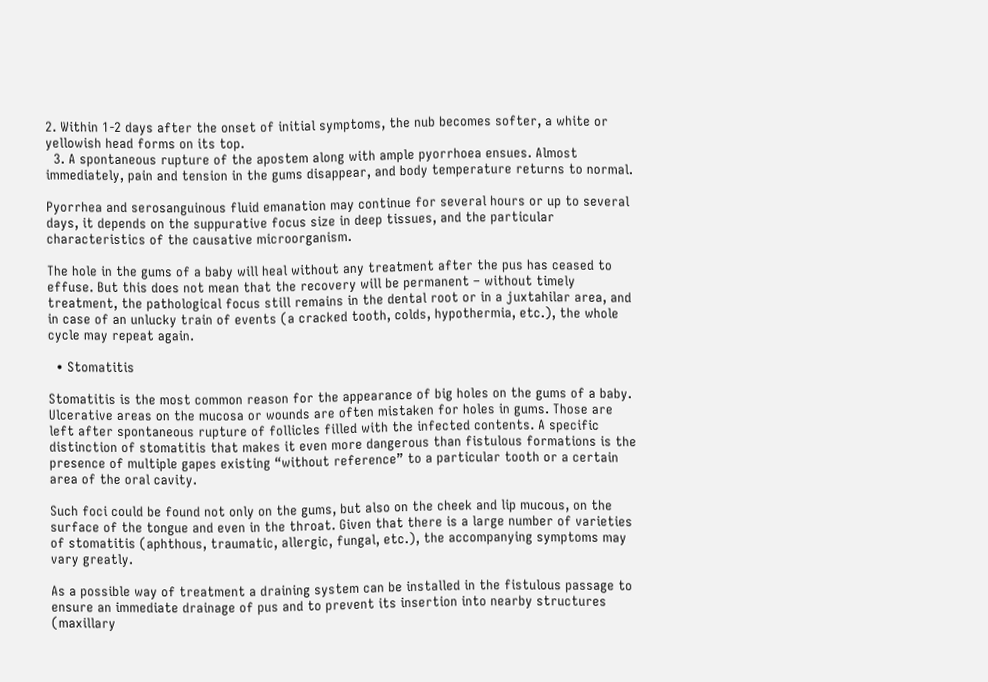2. Within 1-2 days after the onset of initial symptoms, the nub becomes softer, a white or yellowish head forms on its top.
  3. A spontaneous rupture of the apostem along with ample pyorrhoea ensues. Almost immediately, pain and tension in the gums disappear, and body temperature returns to normal.

Pyorrhea and serosanguinous fluid emanation may continue for several hours or up to several days, it depends on the suppurative focus size in deep tissues, and the particular characteristics of the causative microorganism.

The hole in the gums of a baby will heal without any treatment after the pus has ceased to effuse. But this does not mean that the recovery will be permanent – without timely treatment, the pathological focus still remains in the dental root or in a juxtahilar area, and in case of an unlucky train of events (a cracked tooth, colds, hypothermia, etc.), the whole cycle may repeat again.

  • Stomatitis

Stomatitis is the most common reason for the appearance of big holes on the gums of a baby. Ulcerative areas on the mucosa or wounds are often mistaken for holes in gums. Those are left after spontaneous rupture of follicles filled with the infected contents. A specific distinction of stomatitis that makes it even more dangerous than fistulous formations is the presence of multiple gapes existing “without reference” to a particular tooth or a certain area of the oral cavity.

Such foci could be found not only on the gums, but also on the cheek and lip mucous, on the surface of the tongue and even in the throat. Given that there is a large number of varieties of stomatitis (aphthous, traumatic, allergic, fungal, etc.), the accompanying symptoms may vary greatly.

As a possible way of treatment a draining system can be installed in the fistulous passage to ensure an immediate drainage of pus and to prevent its insertion into nearby structures (maxillary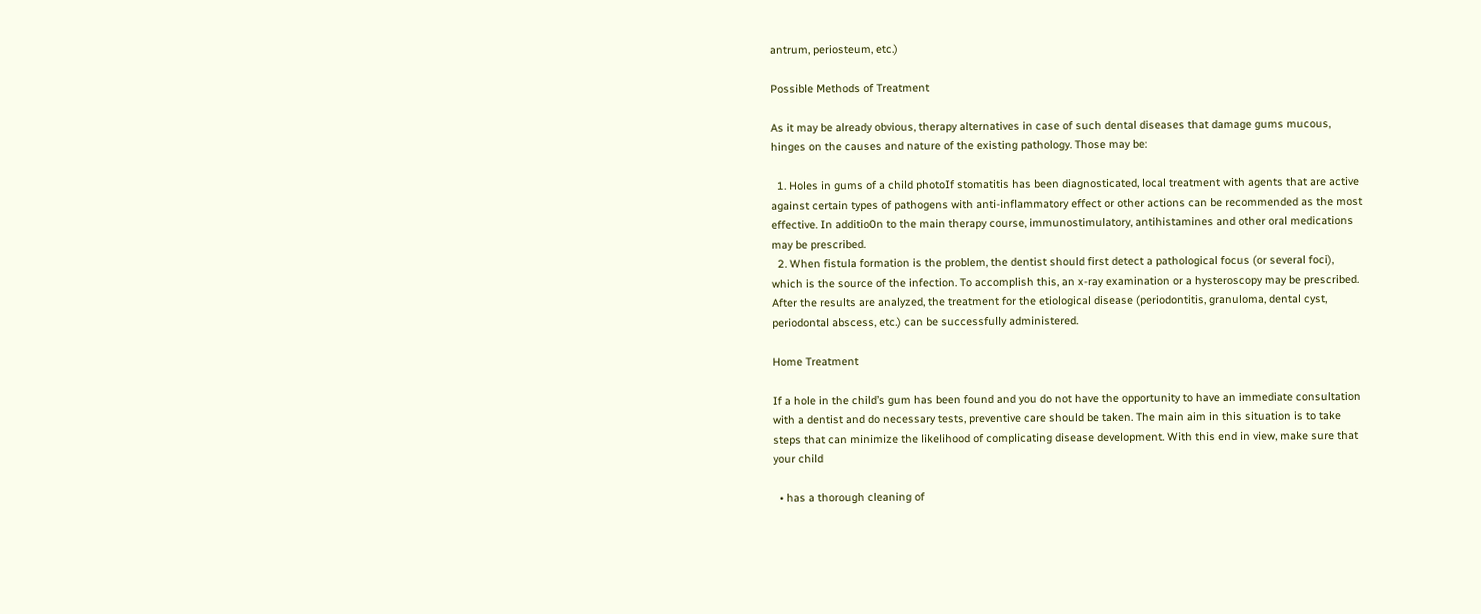antrum, periosteum, etc.)

Possible Methods of Treatment

As it may be already obvious, therapy alternatives in case of such dental diseases that damage gums mucous, hinges on the causes and nature of the existing pathology. Those may be:

  1. Holes in gums of a child photoIf stomatitis has been diagnosticated, local treatment with agents that are active against certain types of pathogens with anti-inflammatory effect or other actions can be recommended as the most effective. In additio0n to the main therapy course, immunostimulatory, antihistamines and other oral medications may be prescribed.
  2. When fistula formation is the problem, the dentist should first detect a pathological focus (or several foci), which is the source of the infection. To accomplish this, an x-ray examination or a hysteroscopy may be prescribed. After the results are analyzed, the treatment for the etiological disease (periodontitis, granuloma, dental cyst, periodontal abscess, etc.) can be successfully administered.

Home Treatment

If a hole in the child’s gum has been found and you do not have the opportunity to have an immediate consultation with a dentist and do necessary tests, preventive care should be taken. The main aim in this situation is to take steps that can minimize the likelihood of complicating disease development. With this end in view, make sure that your child

  • has a thorough cleaning of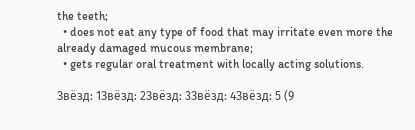the teeth;
  • does not eat any type of food that may irritate even more the already damaged mucous membrane;
  • gets regular oral treatment with locally acting solutions.

Звёзд: 1Звёзд: 2Звёзд: 3Звёзд: 4Звёзд: 5 (9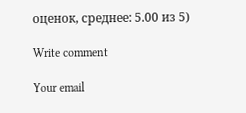оценок, среднее: 5.00 из 5)

Write comment

Your email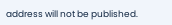address will not be published.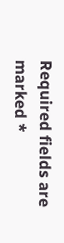Required fields are marked *